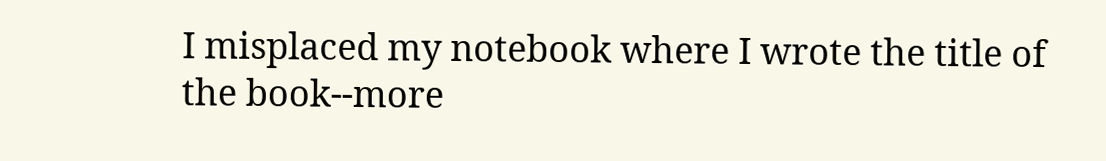I misplaced my notebook where I wrote the title of the book--more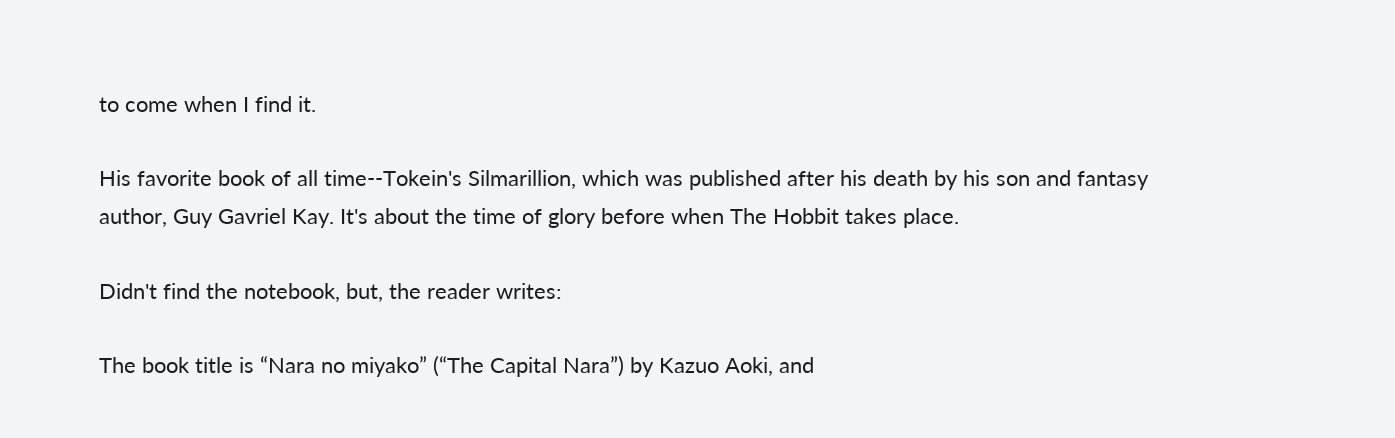to come when I find it.

His favorite book of all time--Tokein's Silmarillion, which was published after his death by his son and fantasy author, Guy Gavriel Kay. It's about the time of glory before when The Hobbit takes place.

Didn't find the notebook, but, the reader writes:

The book title is “Nara no miyako” (“The Capital Nara”) by Kazuo Aoki, and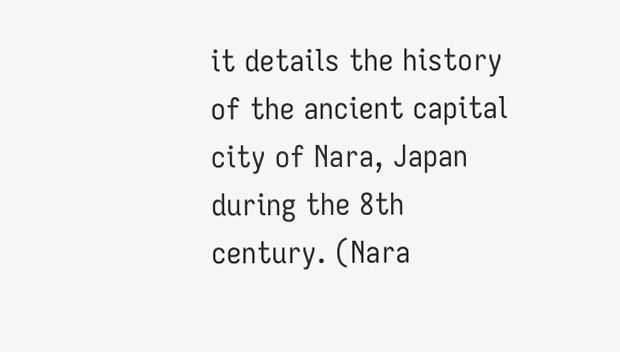it details the history of the ancient capital city of Nara, Japan during the 8th century. (Nara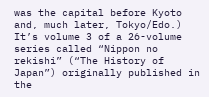was the capital before Kyoto and, much later, Tokyo/Edo.) It’s volume 3 of a 26-volume series called “Nippon no rekishi” (“The History of Japan”) originally published in the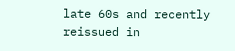late 60s and recently reissued in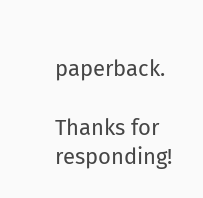paperback.

Thanks for responding!